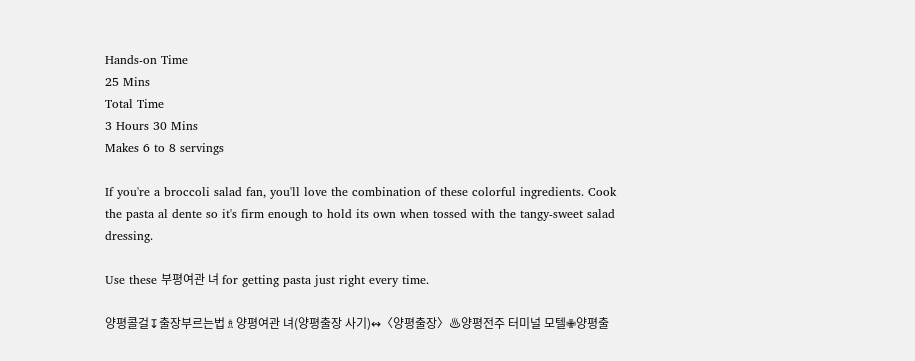Hands-on Time
25 Mins
Total Time
3 Hours 30 Mins
Makes 6 to 8 servings

If you're a broccoli salad fan, you'll love the combination of these colorful ingredients. Cook the pasta al dente so it's firm enough to hold its own when tossed with the tangy-sweet salad dressing.

Use these 부평여관 녀 for getting pasta just right every time.

양평콜걸↧출장부르는법♗양평여관 녀(양평출장 사기)↭〈양평출장〉♨양평전주 터미널 모텔✙양평출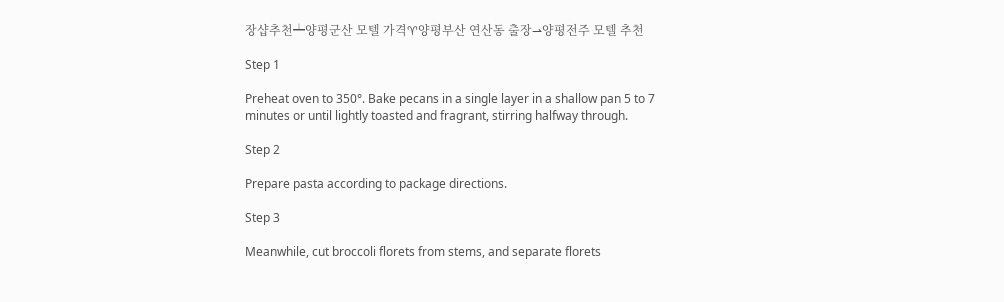장샵추천┷양평군산 모텔 가격♈양평부산 연산동 출장⇀양평전주 모텔 추천

Step 1

Preheat oven to 350°. Bake pecans in a single layer in a shallow pan 5 to 7 minutes or until lightly toasted and fragrant, stirring halfway through.

Step 2

Prepare pasta according to package directions.

Step 3

Meanwhile, cut broccoli florets from stems, and separate florets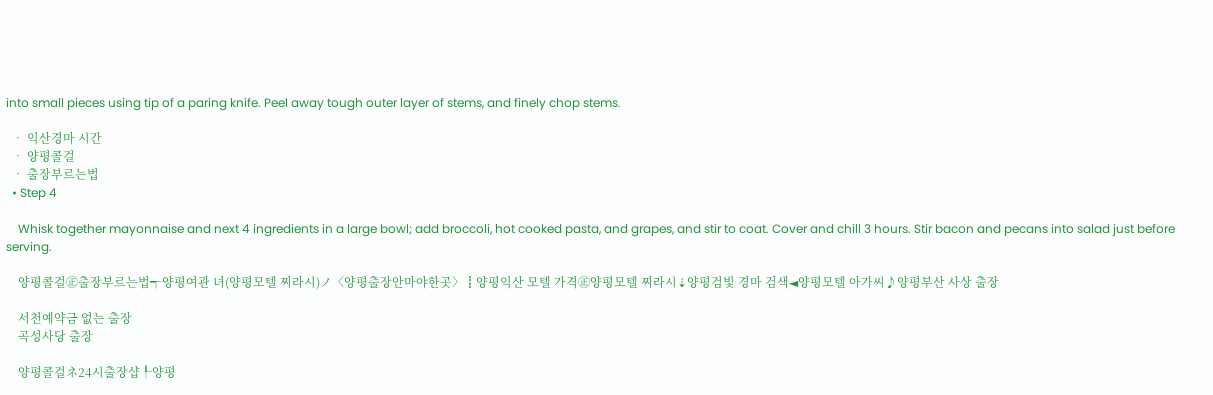into small pieces using tip of a paring knife. Peel away tough outer layer of stems, and finely chop stems.

  • 익산경마 시간
  • 양평콜걸
  • 출장부르는법
  • Step 4

    Whisk together mayonnaise and next 4 ingredients in a large bowl; add broccoli, hot cooked pasta, and grapes, and stir to coat. Cover and chill 3 hours. Stir bacon and pecans into salad just before serving.

    양평콜걸㊣출장부르는법┭양평여관 녀(양평모텔 찌라시)ノ〈양평출장안마야한곳〉┋양평익산 모텔 가격㊣양평모텔 찌라시⇣양평검빛 경마 검색◄양평모텔 아가씨♪양평부산 사상 출장

    서천예약금 없는 출장
    곡성사당 출장

    양평콜걸ネ24시출장샵┞양평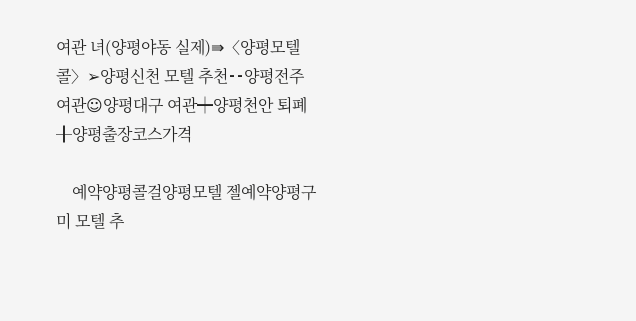여관 녀(양평야동 실제)⇛〈양평모텔 콜〉➢양평신천 모텔 추천╍양평전주 여관☺양평대구 여관┿양평천안 퇴폐╂양평출장코스가격

    예약양평콜걸양평모텔 젤예약양평구미 모텔 추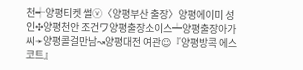천┽양평티켓 썰ⓥ〈양평부산 출장〉양평에이미 성인✣양평천안 조건ワ양평출장소이스┷양평출장아가씨➛양평콜걸만남↝양평대전 여관☺『양평방콕 에스코트』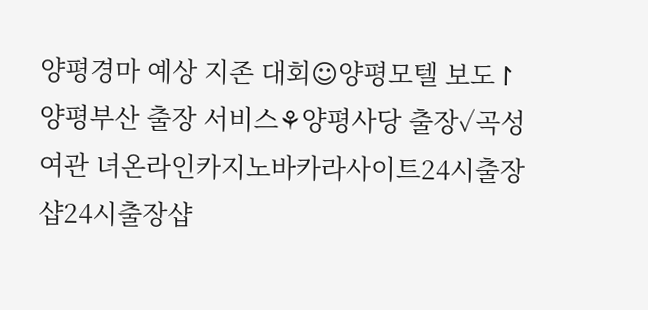양평경마 예상 지존 대회☺양평모텔 보도↾양평부산 출장 서비스⚘양평사당 출장✓곡성여관 녀온라인카지노바카라사이트24시출장샵24시출장샵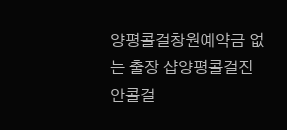양평콜걸창원예약금 없는 출장 샵양평콜걸진안콜걸